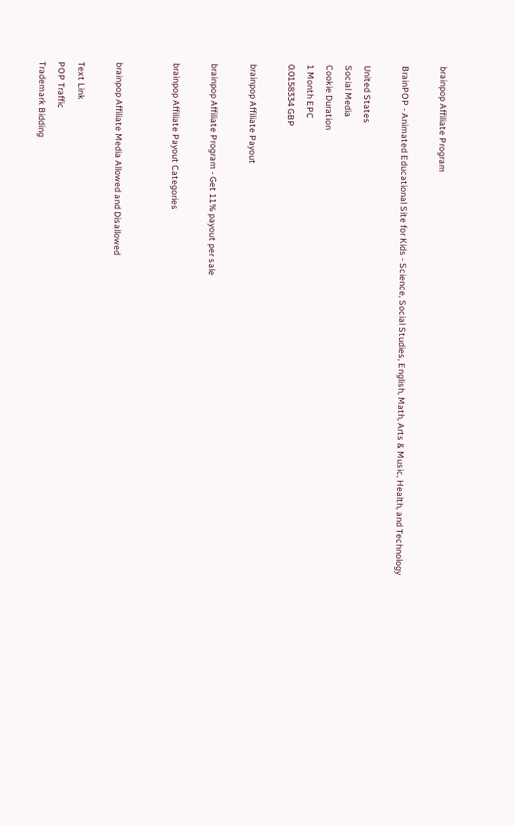brainpop Affiliate Program

BrainPOP - Animated Educational Site for Kids - Science, Social Studies, English, Math, Arts & Music, Health, and Technology

United States
Social Media
Cookie Duration
1 Month EPC
0.0158334 GBP

brainpop Affiliate Payout

brainpop Affiliate Program - Get 11% payout per sale

brainpop Affiliate Payout Categories


brainpop Affiliate Media Allowed and Disallowed

Text Link
POP Traffic
Trademark Bidding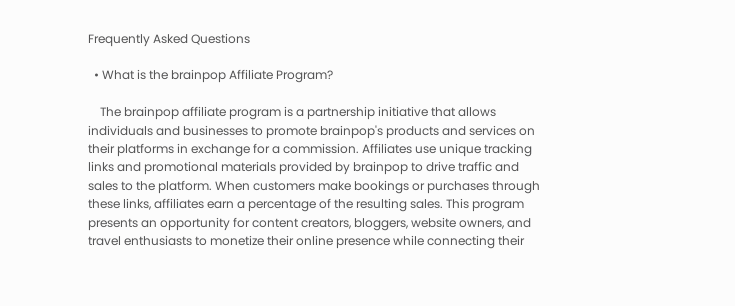Frequently Asked Questions

  • What is the brainpop Affiliate Program?

    The brainpop affiliate program is a partnership initiative that allows individuals and businesses to promote brainpop's products and services on their platforms in exchange for a commission. Affiliates use unique tracking links and promotional materials provided by brainpop to drive traffic and sales to the platform. When customers make bookings or purchases through these links, affiliates earn a percentage of the resulting sales. This program presents an opportunity for content creators, bloggers, website owners, and travel enthusiasts to monetize their online presence while connecting their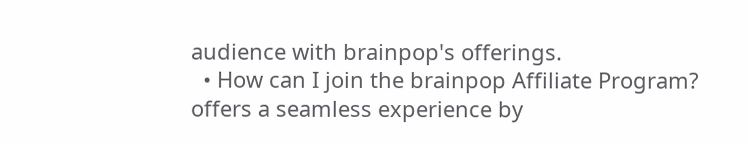audience with brainpop's offerings.
  • How can I join the brainpop Affiliate Program? offers a seamless experience by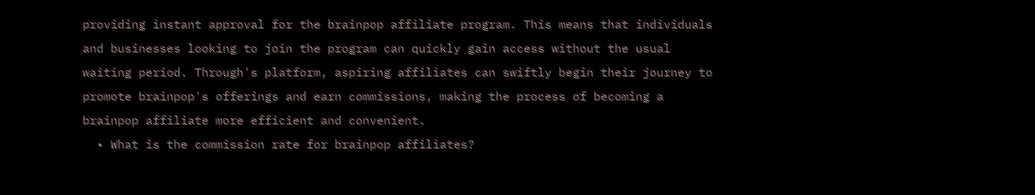providing instant approval for the brainpop affiliate program. This means that individuals and businesses looking to join the program can quickly gain access without the usual waiting period. Through's platform, aspiring affiliates can swiftly begin their journey to promote brainpop's offerings and earn commissions, making the process of becoming a brainpop affiliate more efficient and convenient.
  • What is the commission rate for brainpop affiliates?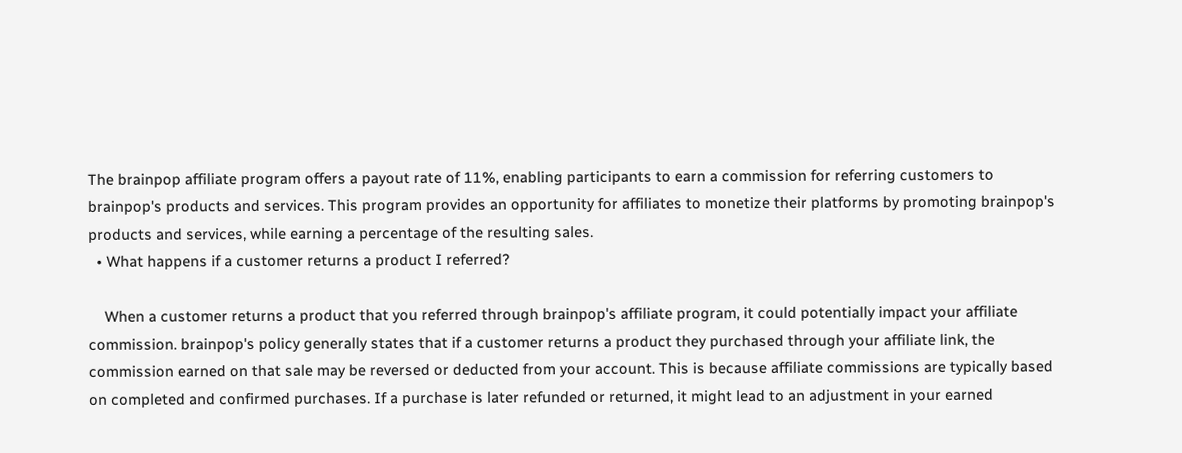The brainpop affiliate program offers a payout rate of 11%, enabling participants to earn a commission for referring customers to brainpop's products and services. This program provides an opportunity for affiliates to monetize their platforms by promoting brainpop's products and services, while earning a percentage of the resulting sales.
  • What happens if a customer returns a product I referred?

    When a customer returns a product that you referred through brainpop's affiliate program, it could potentially impact your affiliate commission. brainpop's policy generally states that if a customer returns a product they purchased through your affiliate link, the commission earned on that sale may be reversed or deducted from your account. This is because affiliate commissions are typically based on completed and confirmed purchases. If a purchase is later refunded or returned, it might lead to an adjustment in your earned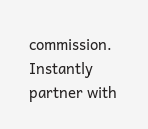commission.
Instantly partner with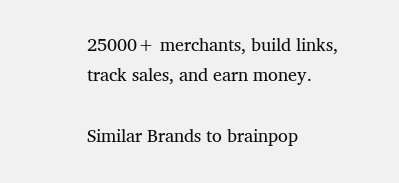25000+ merchants, build links, track sales, and earn money.

Similar Brands to brainpop